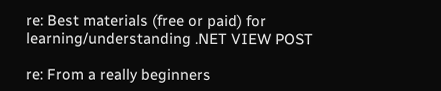re: Best materials (free or paid) for learning/understanding .NET VIEW POST

re: From a really beginners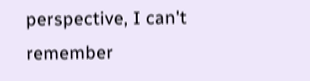perspective, I can't remember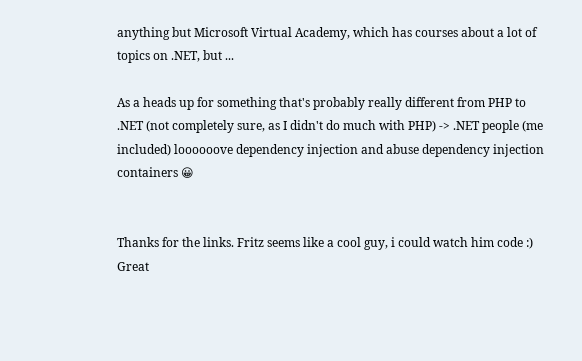anything but Microsoft Virtual Academy, which has courses about a lot of topics on .NET, but ...

As a heads up for something that's probably really different from PHP to .NET (not completely sure, as I didn't do much with PHP) -> .NET people (me included) loooooove dependency injection and abuse dependency injection containers 😀


Thanks for the links. Fritz seems like a cool guy, i could watch him code :) Great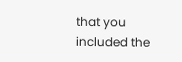that you included the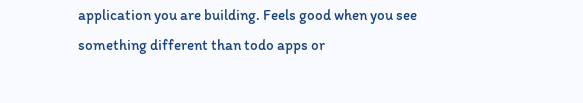application you are building. Feels good when you see something different than todo apps or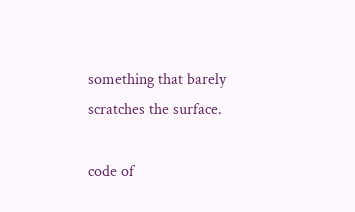something that barely scratches the surface.

code of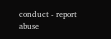conduct - report abuse